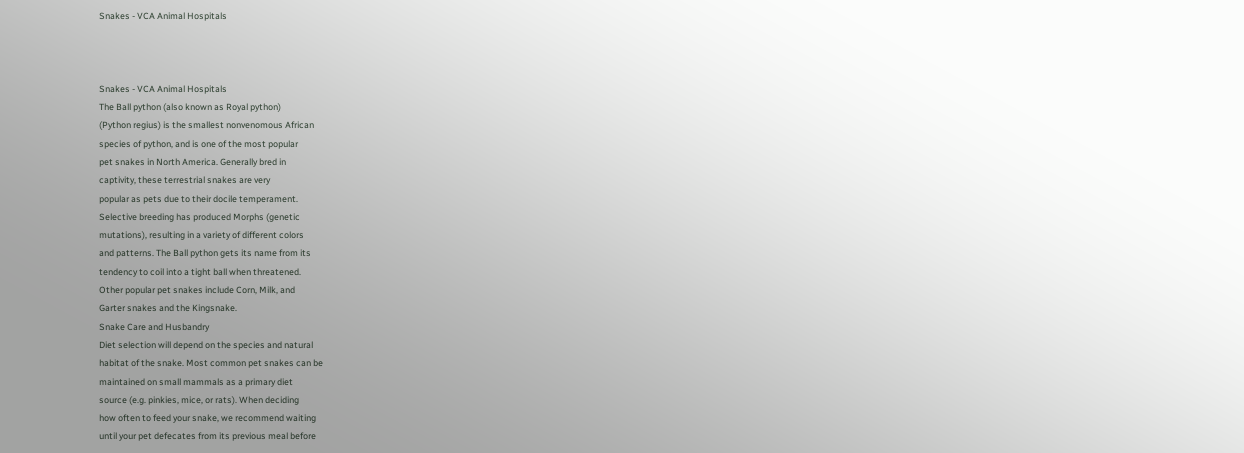Snakes - VCA Animal Hospitals



Snakes - VCA Animal Hospitals
The Ball python (also known as Royal python)
(Python regius) is the smallest nonvenomous African
species of python, and is one of the most popular
pet snakes in North America. Generally bred in
captivity, these terrestrial snakes are very
popular as pets due to their docile temperament.
Selective breeding has produced Morphs (genetic
mutations), resulting in a variety of different colors
and patterns. The Ball python gets its name from its
tendency to coil into a tight ball when threatened.
Other popular pet snakes include Corn, Milk, and
Garter snakes and the Kingsnake.
Snake Care and Husbandry
Diet selection will depend on the species and natural
habitat of the snake. Most common pet snakes can be
maintained on small mammals as a primary diet
source (e.g. pinkies, mice, or rats). When deciding
how often to feed your snake, we recommend waiting
until your pet defecates from its previous meal before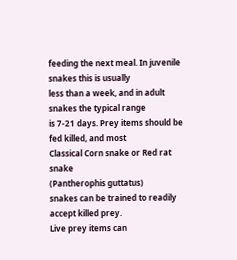feeding the next meal. In juvenile snakes this is usually
less than a week, and in adult snakes the typical range
is 7-21 days. Prey items should be fed killed, and most
Classical Corn snake or Red rat snake
(Pantherophis guttatus)
snakes can be trained to readily accept killed prey.
Live prey items can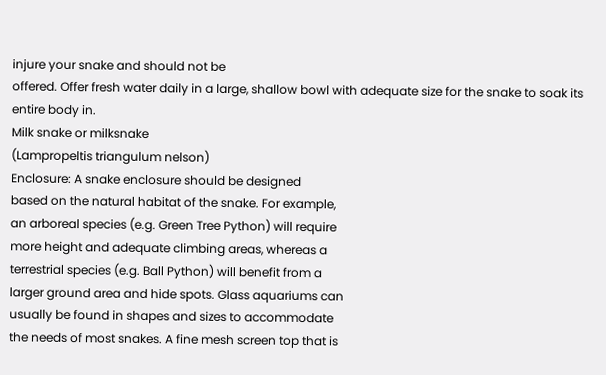injure your snake and should not be
offered. Offer fresh water daily in a large, shallow bowl with adequate size for the snake to soak its
entire body in.
Milk snake or milksnake
(Lampropeltis triangulum nelson)
Enclosure: A snake enclosure should be designed
based on the natural habitat of the snake. For example,
an arboreal species (e.g. Green Tree Python) will require
more height and adequate climbing areas, whereas a
terrestrial species (e.g. Ball Python) will benefit from a
larger ground area and hide spots. Glass aquariums can
usually be found in shapes and sizes to accommodate
the needs of most snakes. A fine mesh screen top that is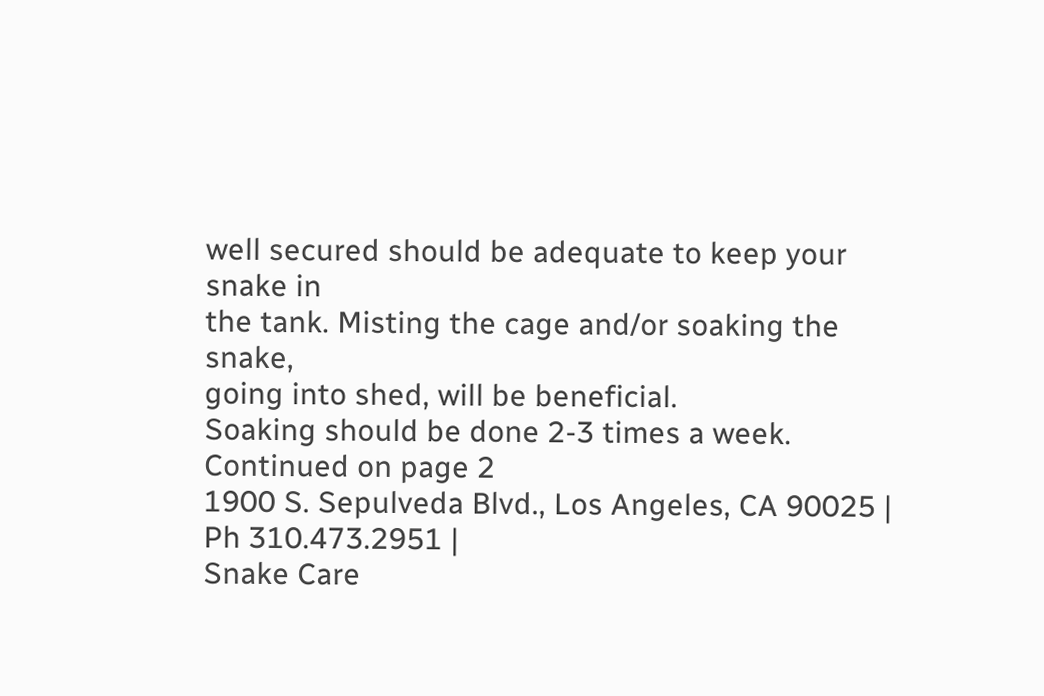well secured should be adequate to keep your snake in
the tank. Misting the cage and/or soaking the snake,
going into shed, will be beneficial.
Soaking should be done 2-3 times a week.
Continued on page 2
1900 S. Sepulveda Blvd., Los Angeles, CA 90025 | Ph 310.473.2951 |
Snake Care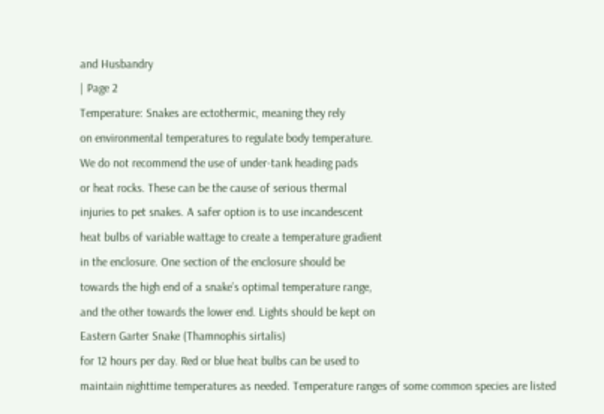and Husbandry
| Page 2
Temperature: Snakes are ectothermic, meaning they rely
on environmental temperatures to regulate body temperature.
We do not recommend the use of under-tank heading pads
or heat rocks. These can be the cause of serious thermal
injuries to pet snakes. A safer option is to use incandescent
heat bulbs of variable wattage to create a temperature gradient
in the enclosure. One section of the enclosure should be
towards the high end of a snake’s optimal temperature range,
and the other towards the lower end. Lights should be kept on
Eastern Garter Snake (Thamnophis sirtalis)
for 12 hours per day. Red or blue heat bulbs can be used to
maintain nighttime temperatures as needed. Temperature ranges of some common species are listed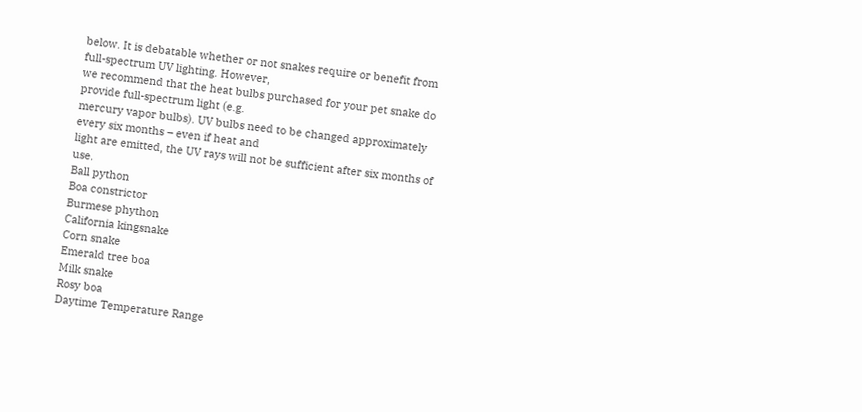below. It is debatable whether or not snakes require or benefit from full-spectrum UV lighting. However,
we recommend that the heat bulbs purchased for your pet snake do provide full-spectrum light (e.g.
mercury vapor bulbs). UV bulbs need to be changed approximately every six months – even if heat and
light are emitted, the UV rays will not be sufficient after six months of use.
Ball python
Boa constrictor
Burmese phython
California kingsnake
Corn snake
Emerald tree boa
Milk snake
Rosy boa
Daytime Temperature Range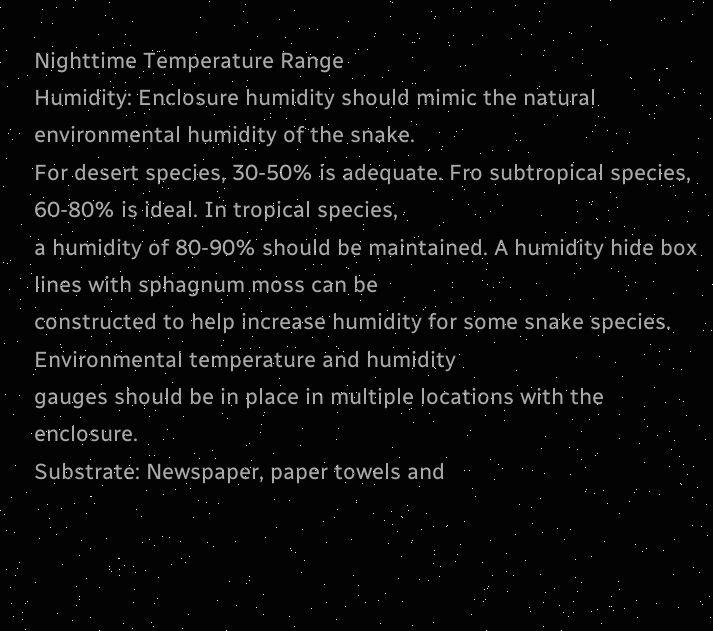Nighttime Temperature Range
Humidity: Enclosure humidity should mimic the natural environmental humidity of the snake.
For desert species, 30-50% is adequate. Fro subtropical species, 60-80% is ideal. In tropical species,
a humidity of 80-90% should be maintained. A humidity hide box lines with sphagnum moss can be
constructed to help increase humidity for some snake species. Environmental temperature and humidity
gauges should be in place in multiple locations with the enclosure.
Substrate: Newspaper, paper towels and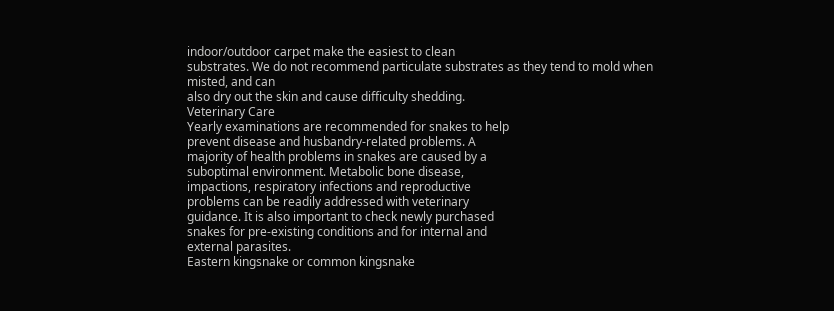indoor/outdoor carpet make the easiest to clean
substrates. We do not recommend particulate substrates as they tend to mold when misted, and can
also dry out the skin and cause difficulty shedding.
Veterinary Care
Yearly examinations are recommended for snakes to help
prevent disease and husbandry-related problems. A
majority of health problems in snakes are caused by a
suboptimal environment. Metabolic bone disease,
impactions, respiratory infections and reproductive
problems can be readily addressed with veterinary
guidance. It is also important to check newly purchased
snakes for pre-existing conditions and for internal and
external parasites.
Eastern kingsnake or common kingsnake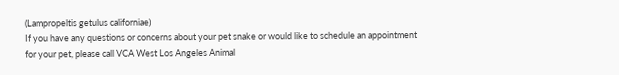(Lampropeltis getulus californiae)
If you have any questions or concerns about your pet snake or would like to schedule an appointment
for your pet, please call VCA West Los Angeles Animal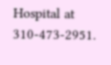Hospital at 310-473-2951.